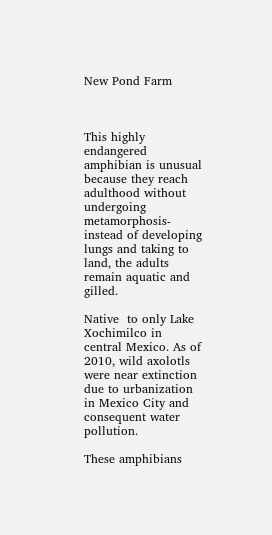New Pond Farm



This highly endangered amphibian is unusual because they reach adulthood without undergoing metamorphosis- instead of developing lungs and taking to land, the adults remain aquatic and gilled.

Native  to only Lake Xochimilco in central Mexico. As of 2010, wild axolotls were near extinction due to urbanization in Mexico City and consequent water pollution.

These amphibians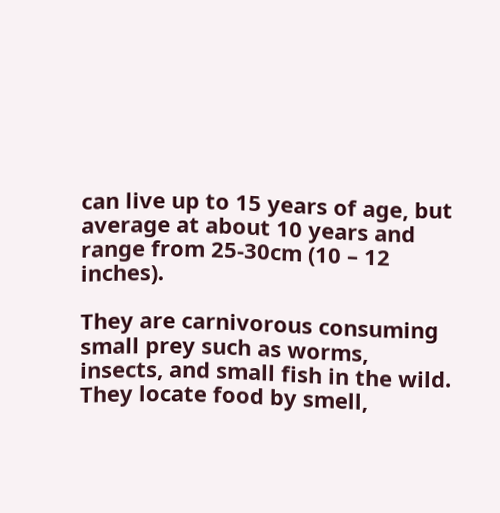can live up to 15 years of age, but average at about 10 years and range from 25-30cm (10 – 12 inches).

They are carnivorous consuming small prey such as worms, insects, and small fish in the wild. They locate food by smell,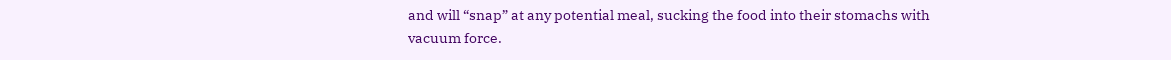and will “snap” at any potential meal, sucking the food into their stomachs with vacuum force.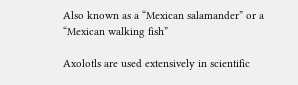Also known as a “Mexican salamander” or a “Mexican walking fish”

Axolotls are used extensively in scientific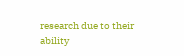research due to their ability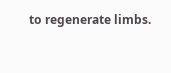to regenerate limbs.